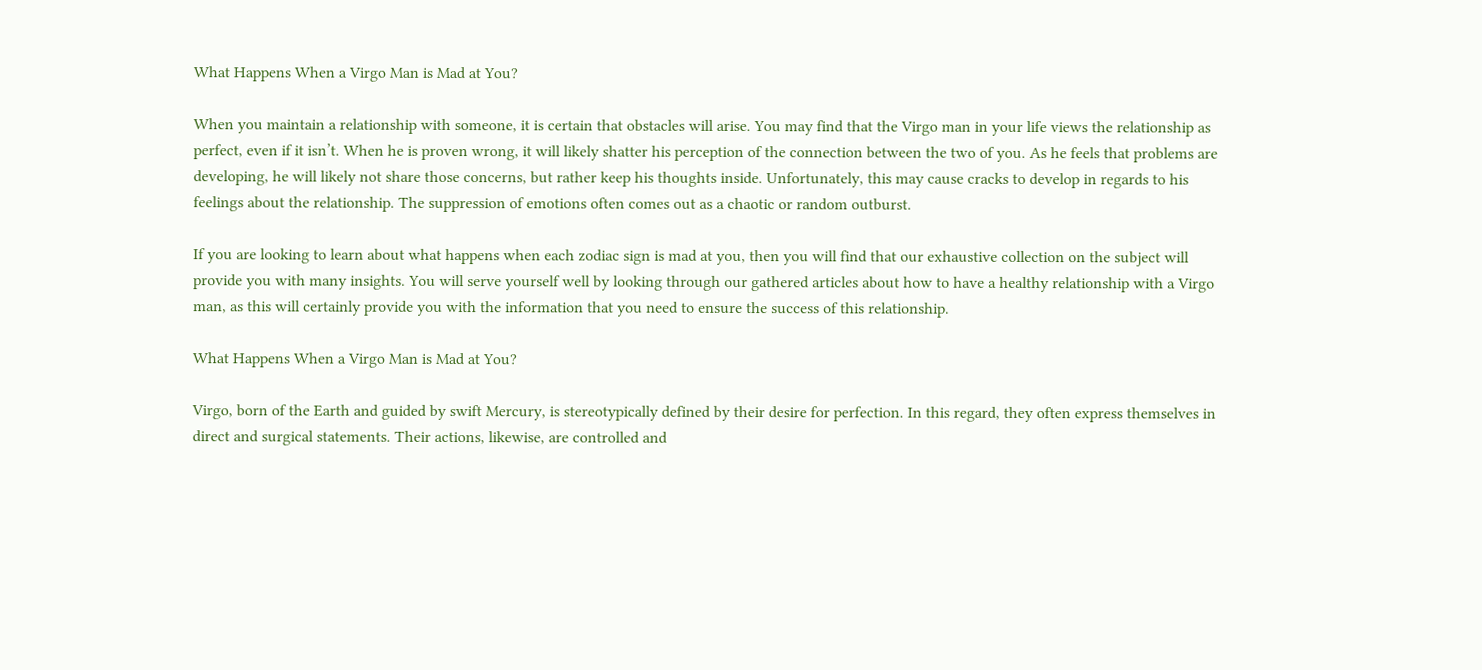What Happens When a Virgo Man is Mad at You?

When you maintain a relationship with someone, it is certain that obstacles will arise. You may find that the Virgo man in your life views the relationship as perfect, even if it isn’t. When he is proven wrong, it will likely shatter his perception of the connection between the two of you. As he feels that problems are developing, he will likely not share those concerns, but rather keep his thoughts inside. Unfortunately, this may cause cracks to develop in regards to his feelings about the relationship. The suppression of emotions often comes out as a chaotic or random outburst.

If you are looking to learn about what happens when each zodiac sign is mad at you, then you will find that our exhaustive collection on the subject will provide you with many insights. You will serve yourself well by looking through our gathered articles about how to have a healthy relationship with a Virgo man, as this will certainly provide you with the information that you need to ensure the success of this relationship.

What Happens When a Virgo Man is Mad at You?

Virgo, born of the Earth and guided by swift Mercury, is stereotypically defined by their desire for perfection. In this regard, they often express themselves in direct and surgical statements. Their actions, likewise, are controlled and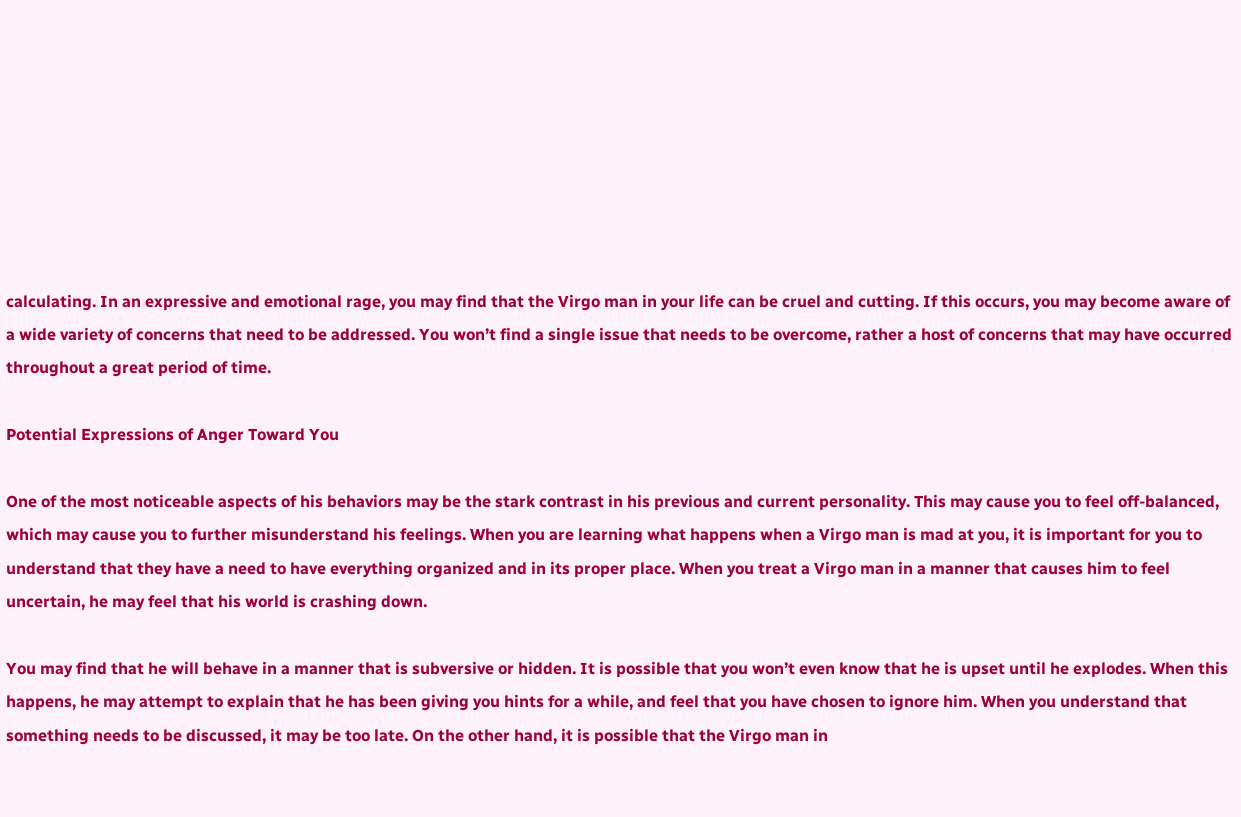calculating. In an expressive and emotional rage, you may find that the Virgo man in your life can be cruel and cutting. If this occurs, you may become aware of a wide variety of concerns that need to be addressed. You won’t find a single issue that needs to be overcome, rather a host of concerns that may have occurred throughout a great period of time.

Potential Expressions of Anger Toward You

One of the most noticeable aspects of his behaviors may be the stark contrast in his previous and current personality. This may cause you to feel off-balanced, which may cause you to further misunderstand his feelings. When you are learning what happens when a Virgo man is mad at you, it is important for you to understand that they have a need to have everything organized and in its proper place. When you treat a Virgo man in a manner that causes him to feel uncertain, he may feel that his world is crashing down.

You may find that he will behave in a manner that is subversive or hidden. It is possible that you won’t even know that he is upset until he explodes. When this happens, he may attempt to explain that he has been giving you hints for a while, and feel that you have chosen to ignore him. When you understand that something needs to be discussed, it may be too late. On the other hand, it is possible that the Virgo man in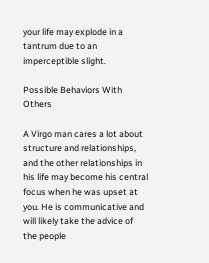your life may explode in a tantrum due to an imperceptible slight.

Possible Behaviors With Others

A Virgo man cares a lot about structure and relationships, and the other relationships in his life may become his central focus when he was upset at you. He is communicative and will likely take the advice of the people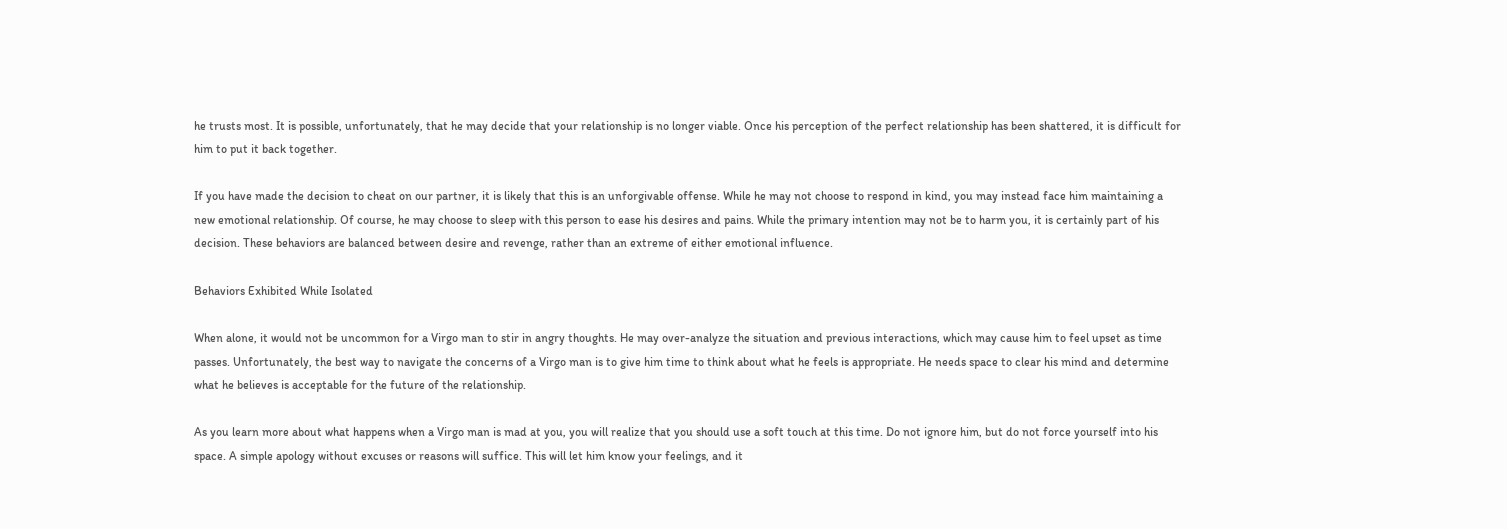he trusts most. It is possible, unfortunately, that he may decide that your relationship is no longer viable. Once his perception of the perfect relationship has been shattered, it is difficult for him to put it back together.

If you have made the decision to cheat on our partner, it is likely that this is an unforgivable offense. While he may not choose to respond in kind, you may instead face him maintaining a new emotional relationship. Of course, he may choose to sleep with this person to ease his desires and pains. While the primary intention may not be to harm you, it is certainly part of his decision. These behaviors are balanced between desire and revenge, rather than an extreme of either emotional influence.

Behaviors Exhibited While Isolated

When alone, it would not be uncommon for a Virgo man to stir in angry thoughts. He may over-analyze the situation and previous interactions, which may cause him to feel upset as time passes. Unfortunately, the best way to navigate the concerns of a Virgo man is to give him time to think about what he feels is appropriate. He needs space to clear his mind and determine what he believes is acceptable for the future of the relationship.

As you learn more about what happens when a Virgo man is mad at you, you will realize that you should use a soft touch at this time. Do not ignore him, but do not force yourself into his space. A simple apology without excuses or reasons will suffice. This will let him know your feelings, and it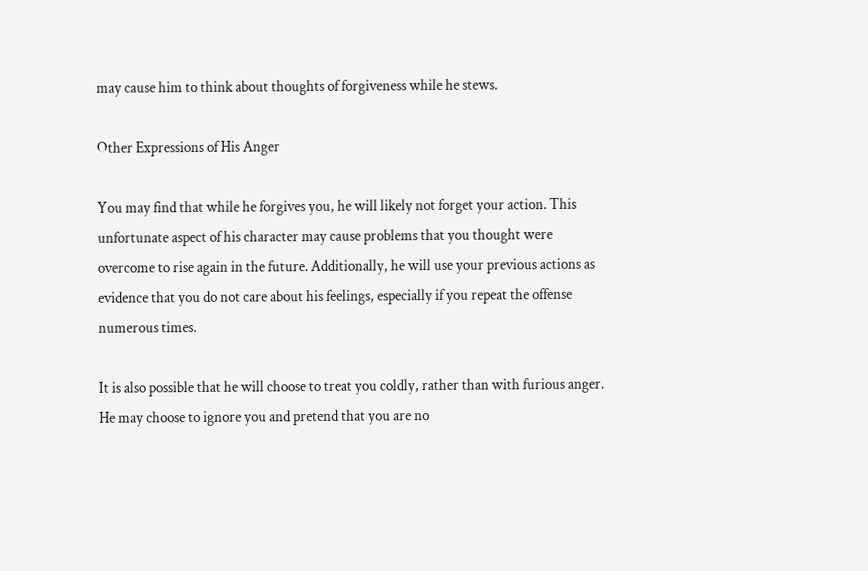may cause him to think about thoughts of forgiveness while he stews.

Other Expressions of His Anger

You may find that while he forgives you, he will likely not forget your action. This unfortunate aspect of his character may cause problems that you thought were overcome to rise again in the future. Additionally, he will use your previous actions as evidence that you do not care about his feelings, especially if you repeat the offense numerous times.

It is also possible that he will choose to treat you coldly, rather than with furious anger. He may choose to ignore you and pretend that you are no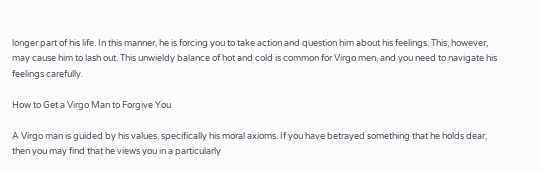longer part of his life. In this manner, he is forcing you to take action and question him about his feelings. This, however, may cause him to lash out. This unwieldy balance of hot and cold is common for Virgo men, and you need to navigate his feelings carefully.

How to Get a Virgo Man to Forgive You

A Virgo man is guided by his values, specifically his moral axioms. If you have betrayed something that he holds dear, then you may find that he views you in a particularly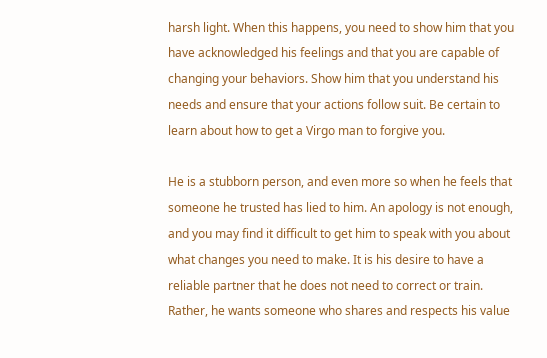harsh light. When this happens, you need to show him that you have acknowledged his feelings and that you are capable of changing your behaviors. Show him that you understand his needs and ensure that your actions follow suit. Be certain to learn about how to get a Virgo man to forgive you.

He is a stubborn person, and even more so when he feels that someone he trusted has lied to him. An apology is not enough, and you may find it difficult to get him to speak with you about what changes you need to make. It is his desire to have a reliable partner that he does not need to correct or train. Rather, he wants someone who shares and respects his value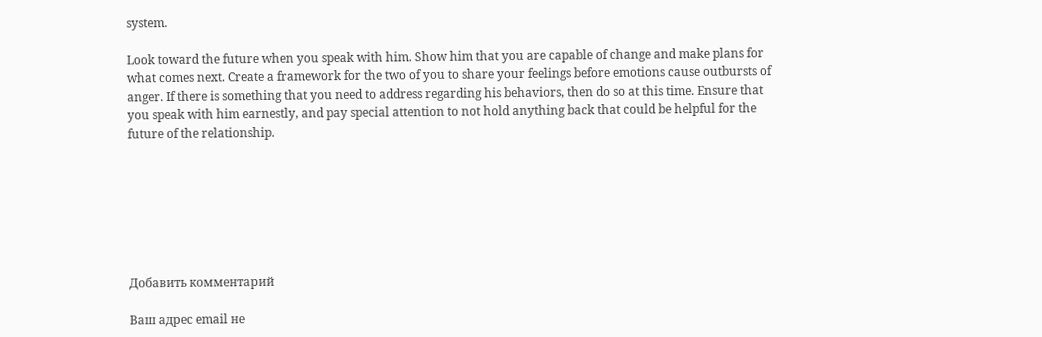system.

Look toward the future when you speak with him. Show him that you are capable of change and make plans for what comes next. Create a framework for the two of you to share your feelings before emotions cause outbursts of anger. If there is something that you need to address regarding his behaviors, then do so at this time. Ensure that you speak with him earnestly, and pay special attention to not hold anything back that could be helpful for the future of the relationship.







Добавить комментарий

Ваш адрес email не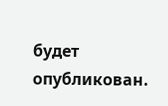будет опубликован.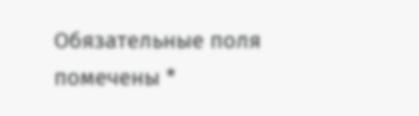Обязательные поля помечены *